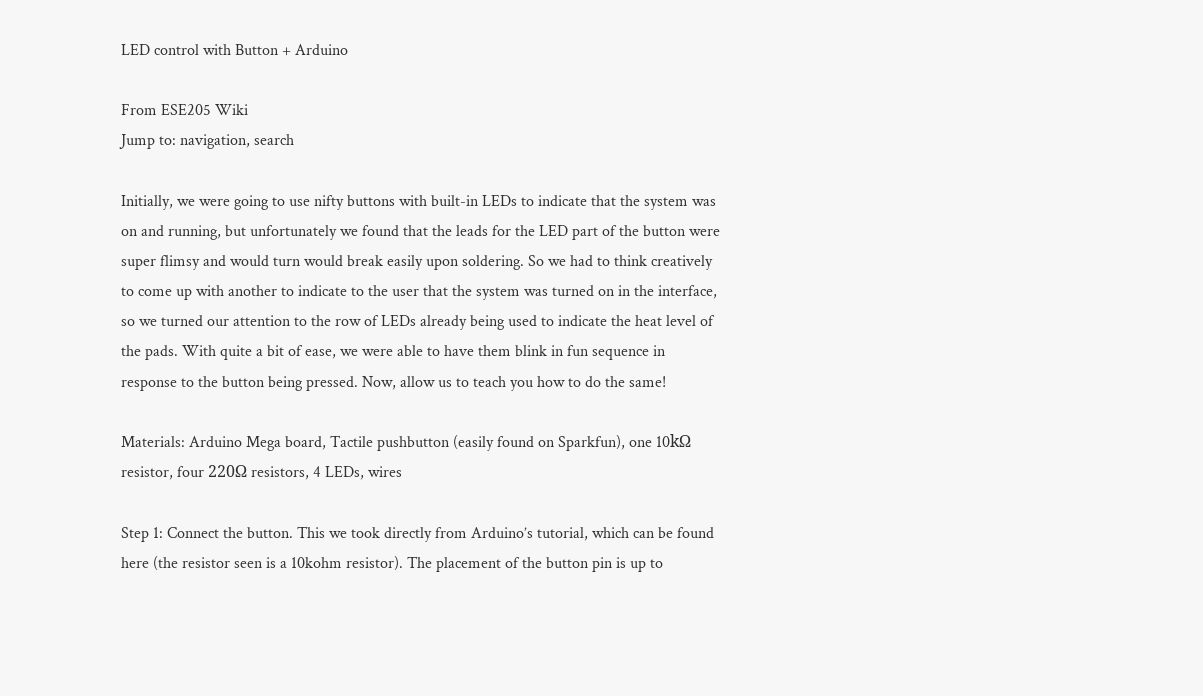LED control with Button + Arduino

From ESE205 Wiki
Jump to: navigation, search

Initially, we were going to use nifty buttons with built-in LEDs to indicate that the system was on and running, but unfortunately we found that the leads for the LED part of the button were super flimsy and would turn would break easily upon soldering. So we had to think creatively to come up with another to indicate to the user that the system was turned on in the interface, so we turned our attention to the row of LEDs already being used to indicate the heat level of the pads. With quite a bit of ease, we were able to have them blink in fun sequence in response to the button being pressed. Now, allow us to teach you how to do the same!

Materials: Arduino Mega board, Tactile pushbutton (easily found on Sparkfun), one 10kΩ resistor, four 220Ω resistors, 4 LEDs, wires

Step 1: Connect the button. This we took directly from Arduino’s tutorial, which can be found here (the resistor seen is a 10kohm resistor). The placement of the button pin is up to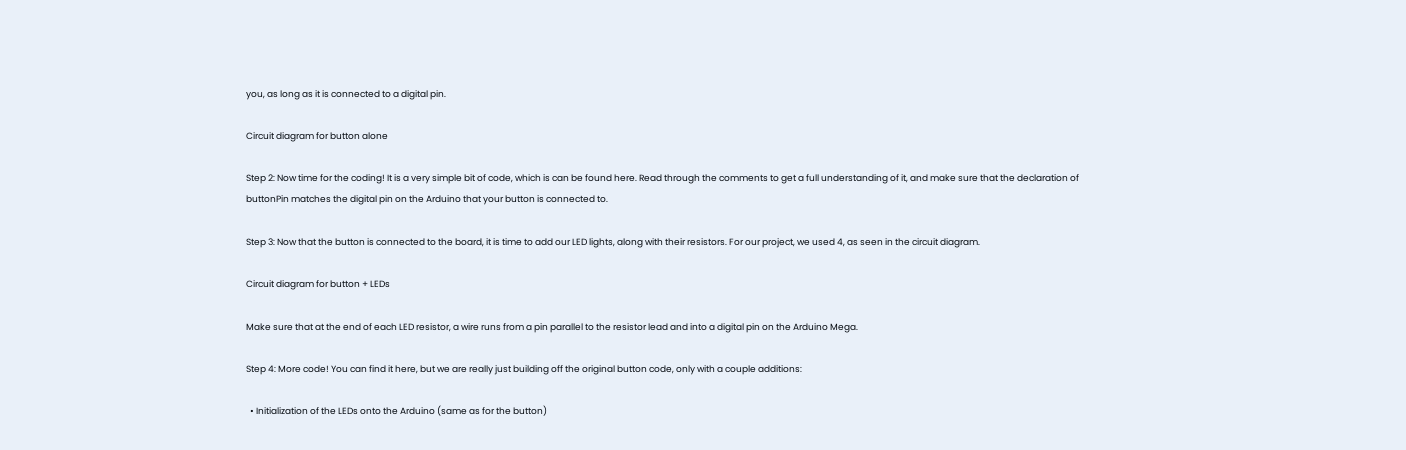you, as long as it is connected to a digital pin.

Circuit diagram for button alone

Step 2: Now time for the coding! It is a very simple bit of code, which is can be found here. Read through the comments to get a full understanding of it, and make sure that the declaration of buttonPin matches the digital pin on the Arduino that your button is connected to.

Step 3: Now that the button is connected to the board, it is time to add our LED lights, along with their resistors. For our project, we used 4, as seen in the circuit diagram.

Circuit diagram for button + LEDs

Make sure that at the end of each LED resistor, a wire runs from a pin parallel to the resistor lead and into a digital pin on the Arduino Mega.

Step 4: More code! You can find it here, but we are really just building off the original button code, only with a couple additions:

  • Initialization of the LEDs onto the Arduino (same as for the button)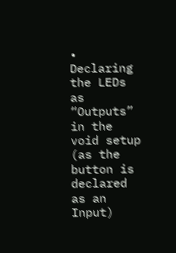• Declaring the LEDs as “Outputs” in the void setup (as the button is declared as an Input)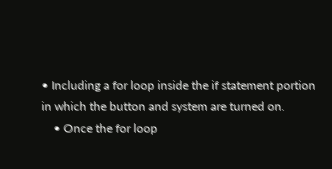• Including a for loop inside the if statement portion in which the button and system are turned on.
    • Once the for loop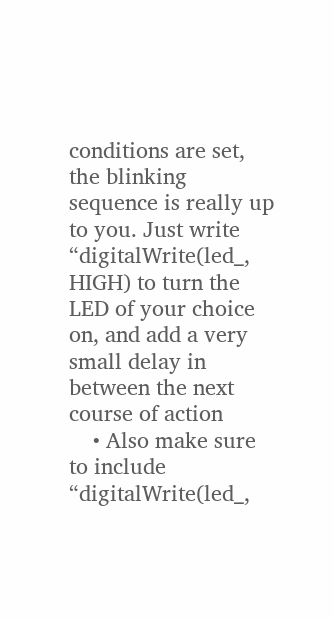conditions are set, the blinking sequence is really up to you. Just write “digitalWrite(led_, HIGH) to turn the LED of your choice on, and add a very small delay in between the next course of action
    • Also make sure to include “digitalWrite(led_,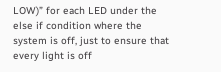LOW)” for each LED under the else if condition where the system is off, just to ensure that every light is off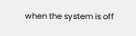when the system is off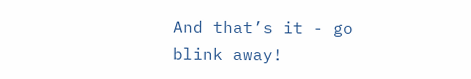And that’s it - go blink away!